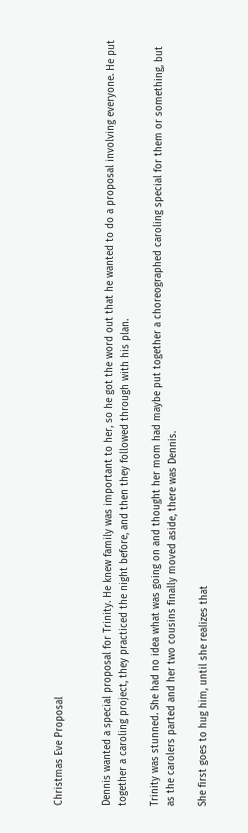Christmas Eve Proposal


Dennis wanted a special proposal for Trinity. He knew family was important to her, so he got the word out that he wanted to do a proposal involving everyone. He put together a caroling project, they practiced the night before, and then they followed through with his plan.

Trinity was stunned. She had no idea what was going on and thought her mom had maybe put together a choreographed caroling special for them or something, but as the carolers parted and her two cousins finally moved aside, there was Dennis.

She first goes to hug him, until she realizes that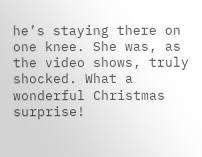he’s staying there on one knee. She was, as the video shows, truly shocked. What a wonderful Christmas surprise!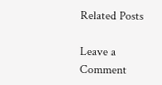Related Posts

Leave a Comment